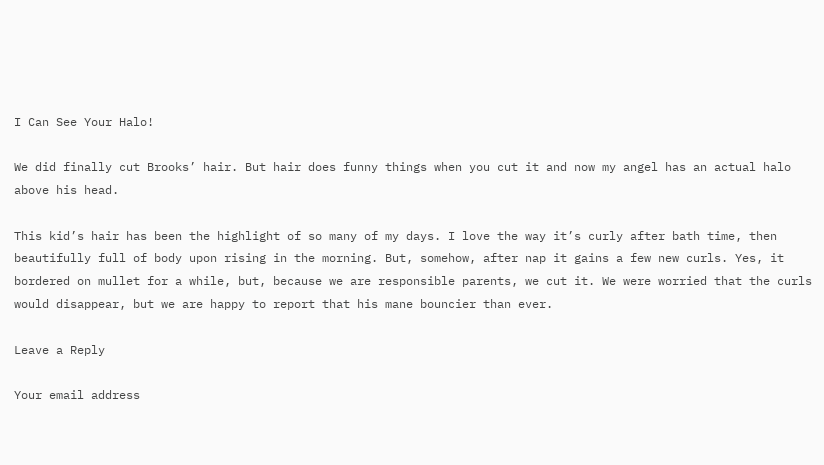I Can See Your Halo!

We did finally cut Brooks’ hair. But hair does funny things when you cut it and now my angel has an actual halo above his head.

This kid’s hair has been the highlight of so many of my days. I love the way it’s curly after bath time, then beautifully full of body upon rising in the morning. But, somehow, after nap it gains a few new curls. Yes, it bordered on mullet for a while, but, because we are responsible parents, we cut it. We were worried that the curls would disappear, but we are happy to report that his mane bouncier than ever.

Leave a Reply

Your email address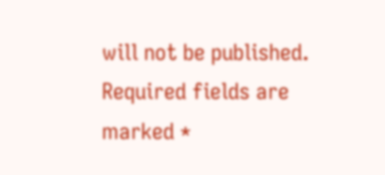will not be published. Required fields are marked *